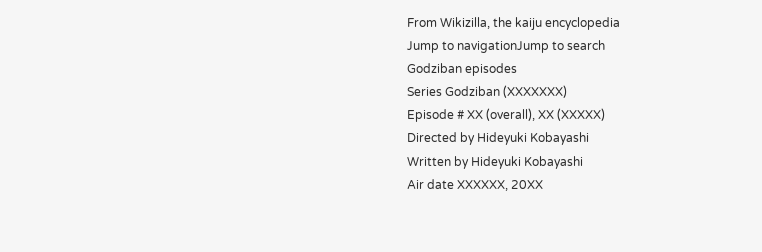From Wikizilla, the kaiju encyclopedia
Jump to navigationJump to search
Godziban episodes
Series Godziban (XXXXXXX)
Episode # XX (overall), XX (XXXXX)
Directed by Hideyuki Kobayashi
Written by Hideyuki Kobayashi
Air date XXXXXX, 20XX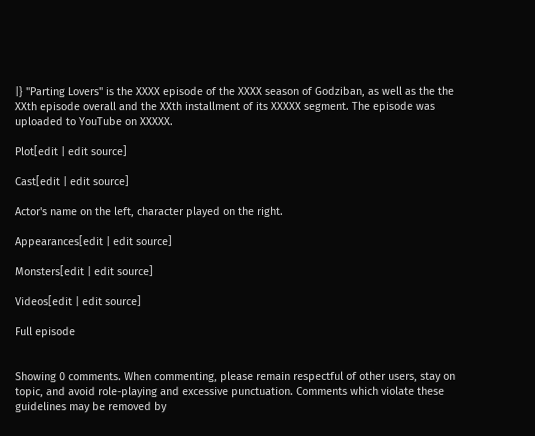|} "Parting Lovers" is the XXXX episode of the XXXX season of Godziban, as well as the the XXth episode overall and the XXth installment of its XXXXX segment. The episode was uploaded to YouTube on XXXXX.

Plot[edit | edit source]

Cast[edit | edit source]

Actor's name on the left, character played on the right.

Appearances[edit | edit source]

Monsters[edit | edit source]

Videos[edit | edit source]

Full episode


Showing 0 comments. When commenting, please remain respectful of other users, stay on topic, and avoid role-playing and excessive punctuation. Comments which violate these guidelines may be removed by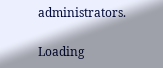administrators.

Loading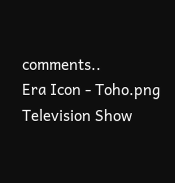comments..
Era Icon - Toho.png
Television Show